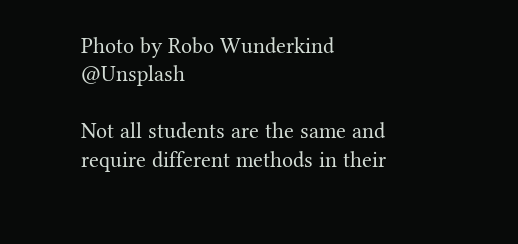Photo by Robo Wunderkind @Unsplash

Not all students are the same and require different methods in their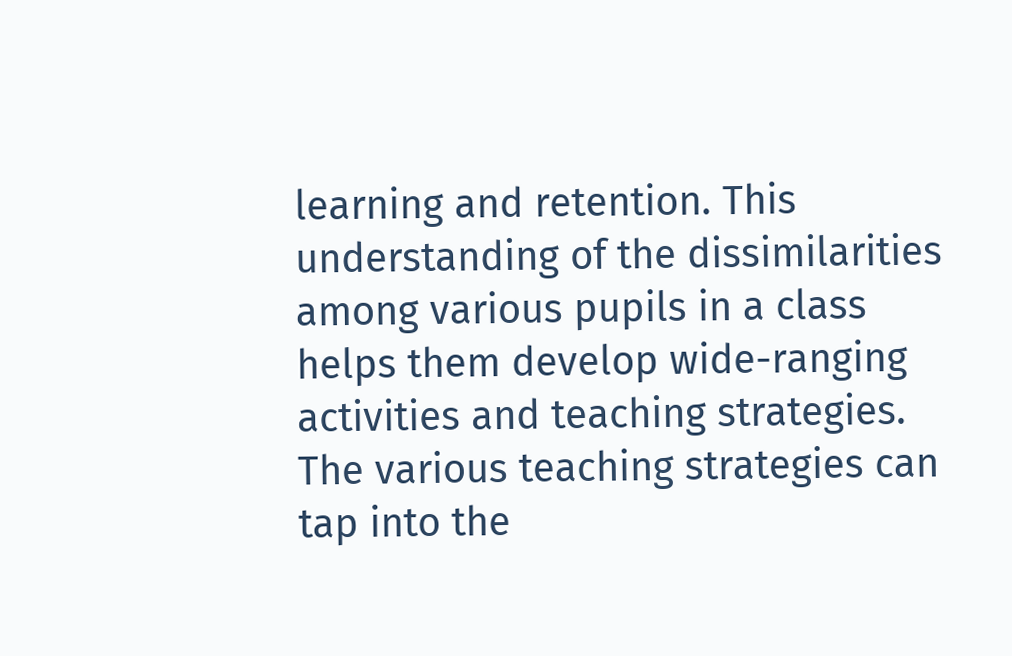learning and retention. This understanding of the dissimilarities among various pupils in a class helps them develop wide-ranging activities and teaching strategies. The various teaching strategies can tap into the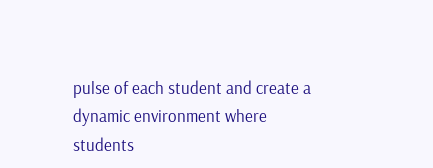pulse of each student and create a dynamic environment where students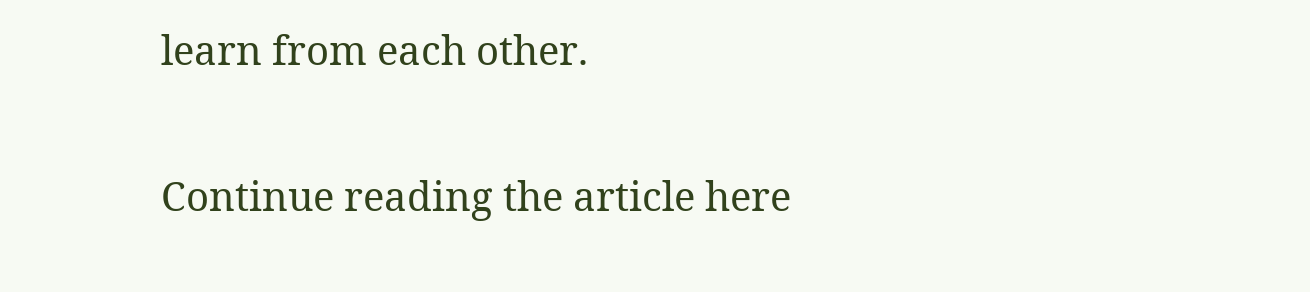learn from each other.

Continue reading the article here